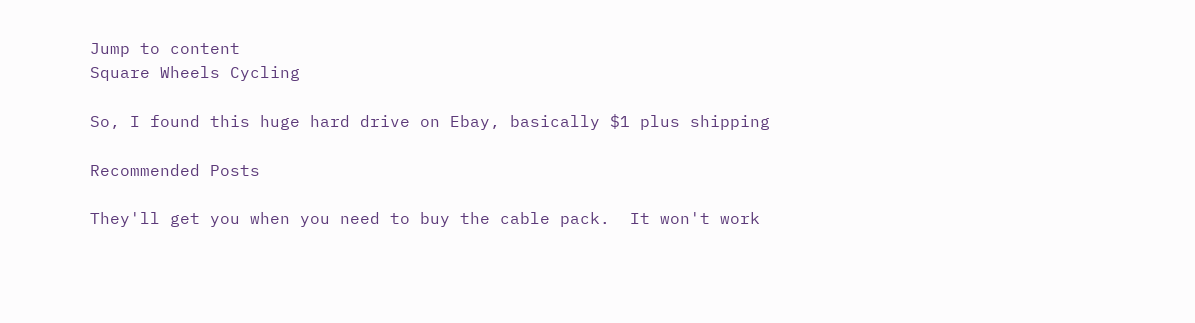Jump to content
Square Wheels Cycling

So, I found this huge hard drive on Ebay, basically $1 plus shipping

Recommended Posts

They'll get you when you need to buy the cable pack.  It won't work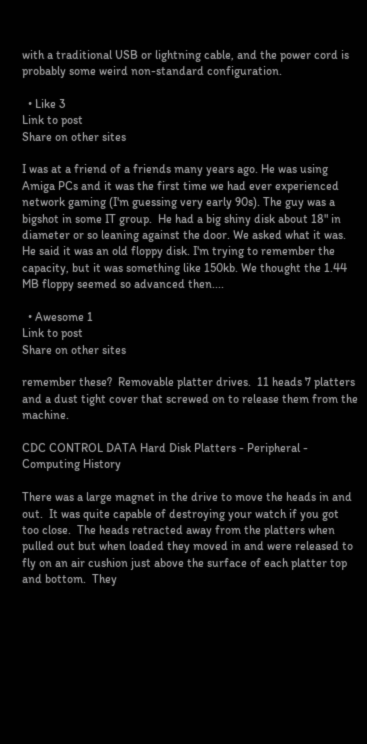with a traditional USB or lightning cable, and the power cord is probably some weird non-standard configuration.

  • Like 3
Link to post
Share on other sites

I was at a friend of a friends many years ago. He was using Amiga PCs and it was the first time we had ever experienced network gaming (I'm guessing very early 90s). The guy was a bigshot in some IT group.  He had a big shiny disk about 18" in diameter or so leaning against the door. We asked what it was. He said it was an old floppy disk. I'm trying to remember the capacity, but it was something like 150kb. We thought the 1.44 MB floppy seemed so advanced then....

  • Awesome 1
Link to post
Share on other sites

remember these?  Removable platter drives.  11 heads 7 platters and a dust tight cover that screwed on to release them from the machine.

CDC CONTROL DATA Hard Disk Platters - Peripheral - Computing History

There was a large magnet in the drive to move the heads in and out.  It was quite capable of destroying your watch if you got too close.  The heads retracted away from the platters when pulled out but when loaded they moved in and were released to fly on an air cushion just above the surface of each platter top and bottom.  They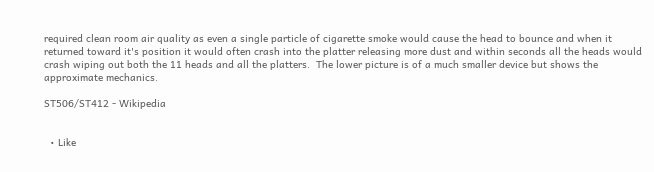required clean room air quality as even a single particle of cigarette smoke would cause the head to bounce and when it returned toward it's position it would often crash into the platter releasing more dust and within seconds all the heads would crash wiping out both the 11 heads and all the platters.  The lower picture is of a much smaller device but shows the approximate mechanics.

ST506/ST412 - Wikipedia


  • Like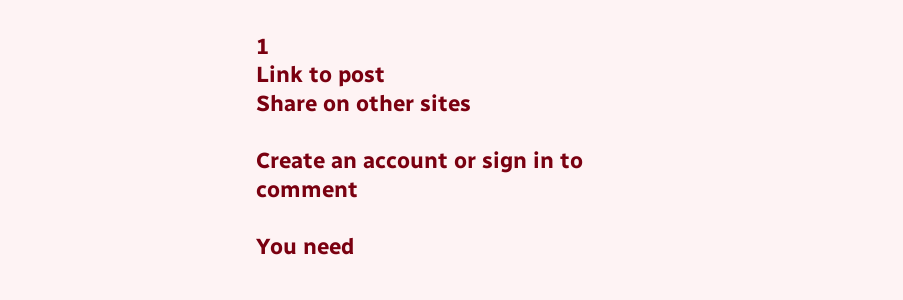1
Link to post
Share on other sites

Create an account or sign in to comment

You need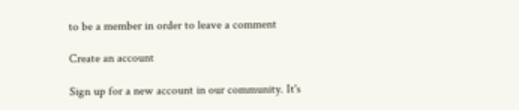to be a member in order to leave a comment

Create an account

Sign up for a new account in our community. It's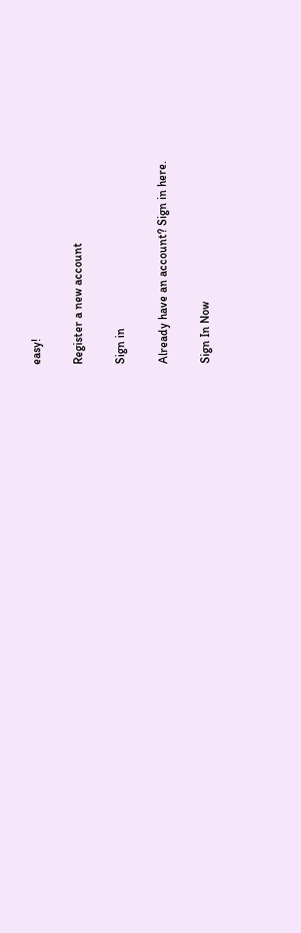easy!

Register a new account

Sign in

Already have an account? Sign in here.

Sign In Now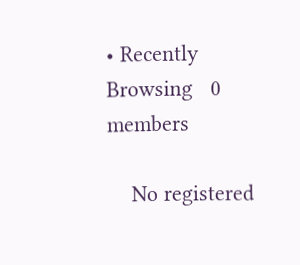• Recently Browsing   0 members

    No registered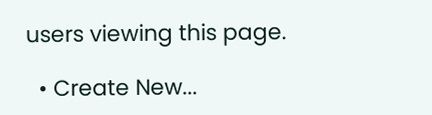users viewing this page.

  • Create New...